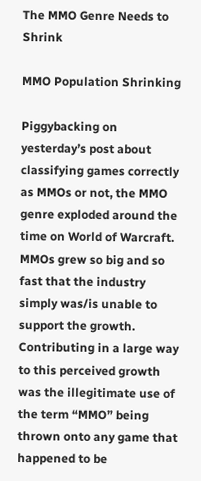The MMO Genre Needs to Shrink

MMO Population Shrinking

Piggybacking on yesterday’s post about classifying games correctly as MMOs or not, the MMO genre exploded around the time on World of Warcraft. MMOs grew so big and so fast that the industry simply was/is unable to support the growth. Contributing in a large way to this perceived growth was the illegitimate use of the term “MMO” being thrown onto any game that happened to be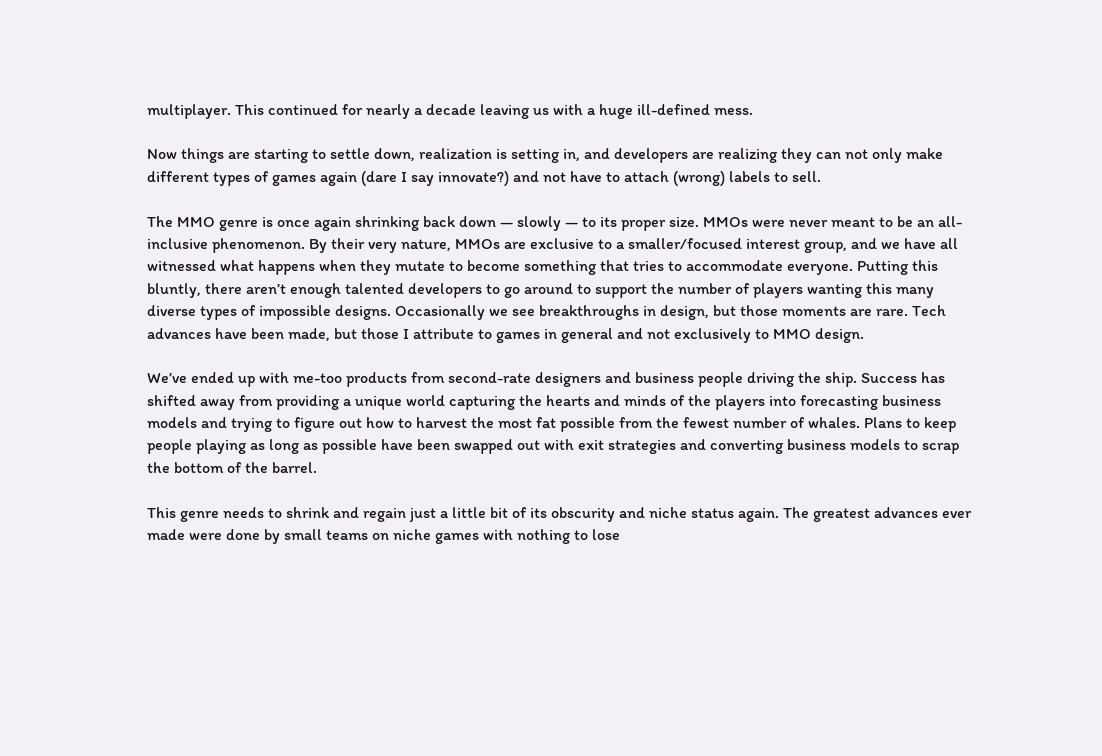multiplayer. This continued for nearly a decade leaving us with a huge ill-defined mess.

Now things are starting to settle down, realization is setting in, and developers are realizing they can not only make different types of games again (dare I say innovate?) and not have to attach (wrong) labels to sell.

The MMO genre is once again shrinking back down — slowly — to its proper size. MMOs were never meant to be an all-inclusive phenomenon. By their very nature, MMOs are exclusive to a smaller/focused interest group, and we have all witnessed what happens when they mutate to become something that tries to accommodate everyone. Putting this bluntly, there aren’t enough talented developers to go around to support the number of players wanting this many diverse types of impossible designs. Occasionally we see breakthroughs in design, but those moments are rare. Tech advances have been made, but those I attribute to games in general and not exclusively to MMO design.

We’ve ended up with me-too products from second-rate designers and business people driving the ship. Success has shifted away from providing a unique world capturing the hearts and minds of the players into forecasting business models and trying to figure out how to harvest the most fat possible from the fewest number of whales. Plans to keep people playing as long as possible have been swapped out with exit strategies and converting business models to scrap the bottom of the barrel.

This genre needs to shrink and regain just a little bit of its obscurity and niche status again. The greatest advances ever made were done by small teams on niche games with nothing to lose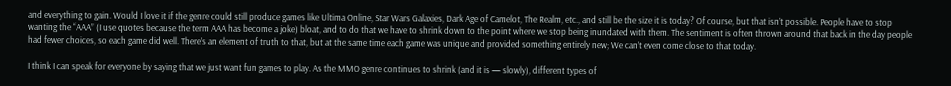and everything to gain. Would I love it if the genre could still produce games like Ultima Online, Star Wars Galaxies, Dark Age of Camelot, The Realm, etc., and still be the size it is today? Of course, but that isn’t possible. People have to stop wanting the “AAA” (I use quotes because the term AAA has become a joke) bloat, and to do that we have to shrink down to the point where we stop being inundated with them. The sentiment is often thrown around that back in the day people had fewer choices, so each game did well. There’s an element of truth to that, but at the same time each game was unique and provided something entirely new; We can’t even come close to that today.

I think I can speak for everyone by saying that we just want fun games to play. As the MMO genre continues to shrink (and it is — slowly), different types of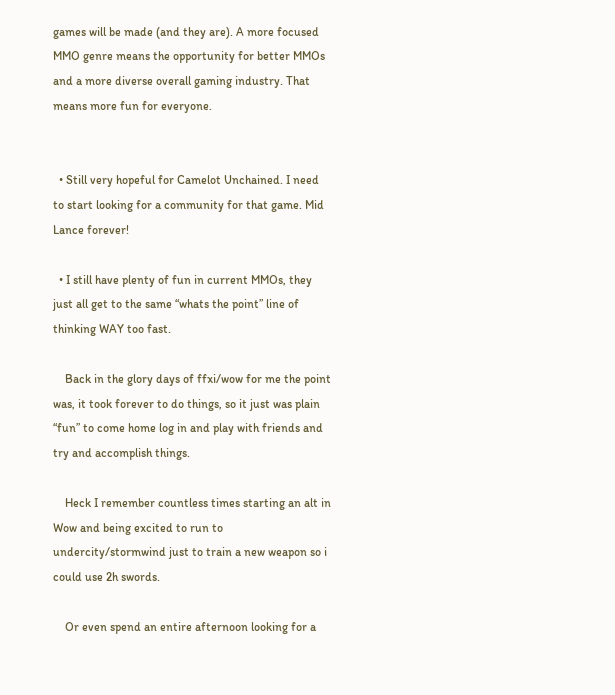games will be made (and they are). A more focused MMO genre means the opportunity for better MMOs and a more diverse overall gaming industry. That means more fun for everyone.


  • Still very hopeful for Camelot Unchained. I need to start looking for a community for that game. Mid Lance forever!

  • I still have plenty of fun in current MMOs, they just all get to the same “whats the point” line of thinking WAY too fast.

    Back in the glory days of ffxi/wow for me the point was, it took forever to do things, so it just was plain “fun” to come home log in and play with friends and try and accomplish things.

    Heck I remember countless times starting an alt in Wow and being excited to run to undercity/stormwind just to train a new weapon so i could use 2h swords.

    Or even spend an entire afternoon looking for a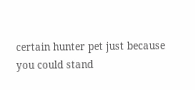certain hunter pet just because you could stand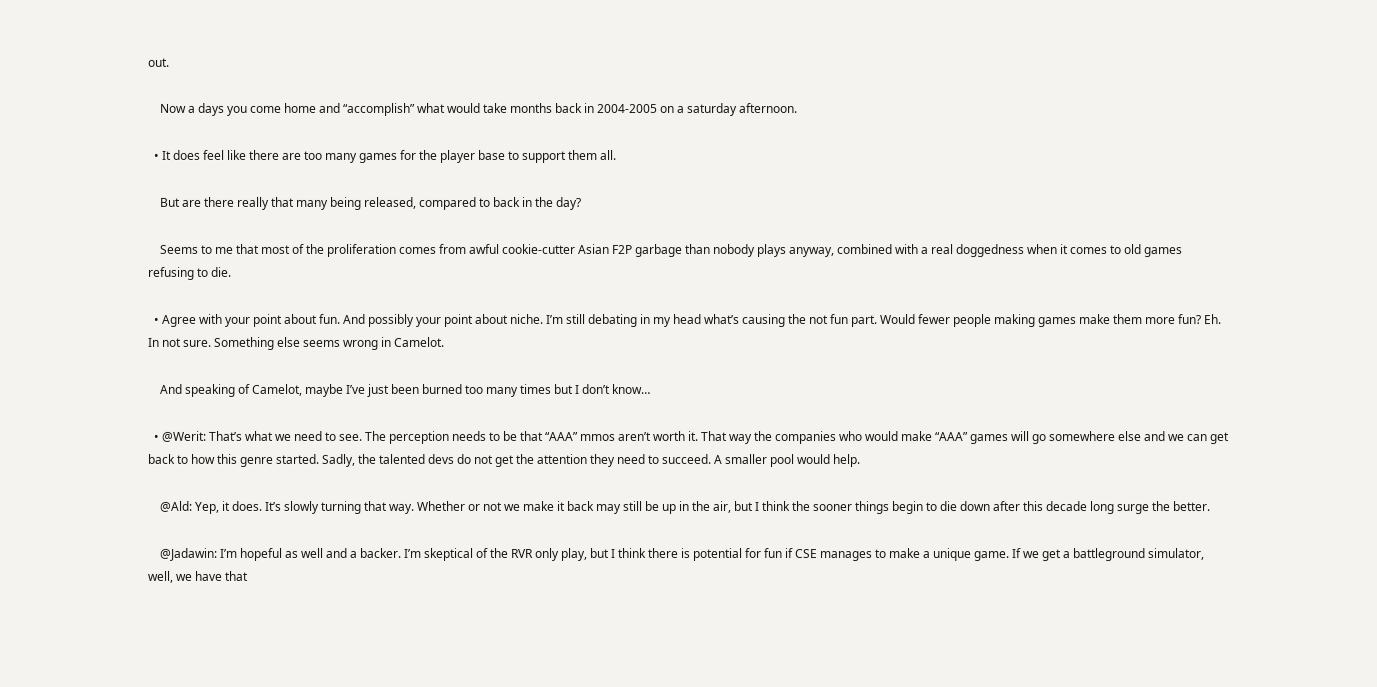out.

    Now a days you come home and “accomplish” what would take months back in 2004-2005 on a saturday afternoon.

  • It does feel like there are too many games for the player base to support them all.

    But are there really that many being released, compared to back in the day?

    Seems to me that most of the proliferation comes from awful cookie-cutter Asian F2P garbage than nobody plays anyway, combined with a real doggedness when it comes to old games refusing to die.

  • Agree with your point about fun. And possibly your point about niche. I’m still debating in my head what’s causing the not fun part. Would fewer people making games make them more fun? Eh. In not sure. Something else seems wrong in Camelot.

    And speaking of Camelot, maybe I’ve just been burned too many times but I don’t know…

  • @Werit: That’s what we need to see. The perception needs to be that “AAA” mmos aren’t worth it. That way the companies who would make “AAA” games will go somewhere else and we can get back to how this genre started. Sadly, the talented devs do not get the attention they need to succeed. A smaller pool would help.

    @Ald: Yep, it does. It’s slowly turning that way. Whether or not we make it back may still be up in the air, but I think the sooner things begin to die down after this decade long surge the better.

    @Jadawin: I’m hopeful as well and a backer. I’m skeptical of the RVR only play, but I think there is potential for fun if CSE manages to make a unique game. If we get a battleground simulator, well, we have that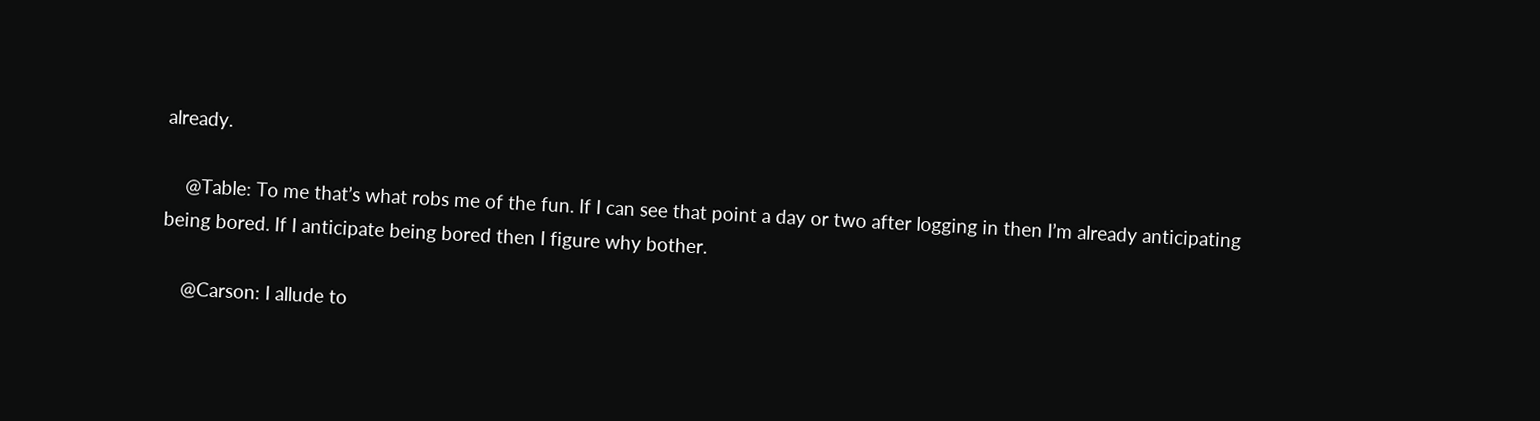already.

    @Table: To me that’s what robs me of the fun. If I can see that point a day or two after logging in then I’m already anticipating being bored. If I anticipate being bored then I figure why bother.

    @Carson: I allude to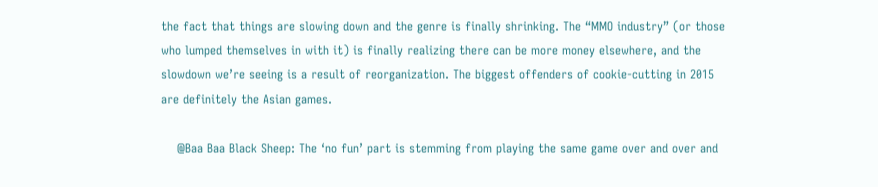the fact that things are slowing down and the genre is finally shrinking. The “MMO industry” (or those who lumped themselves in with it) is finally realizing there can be more money elsewhere, and the slowdown we’re seeing is a result of reorganization. The biggest offenders of cookie-cutting in 2015 are definitely the Asian games.

    @Baa Baa Black Sheep: The ‘no fun’ part is stemming from playing the same game over and over and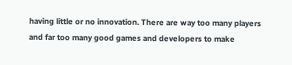having little or no innovation. There are way too many players and far too many good games and developers to make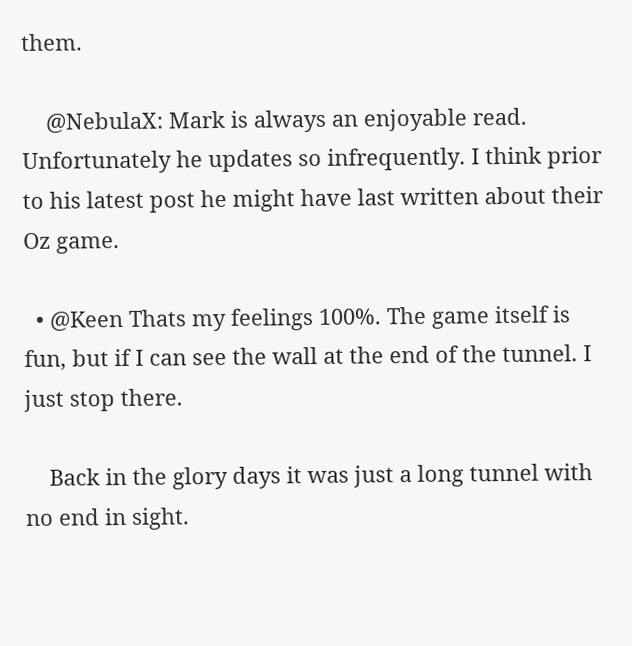them.

    @NebulaX: Mark is always an enjoyable read. Unfortunately he updates so infrequently. I think prior to his latest post he might have last written about their Oz game.

  • @Keen Thats my feelings 100%. The game itself is fun, but if I can see the wall at the end of the tunnel. I just stop there.

    Back in the glory days it was just a long tunnel with no end in sight.